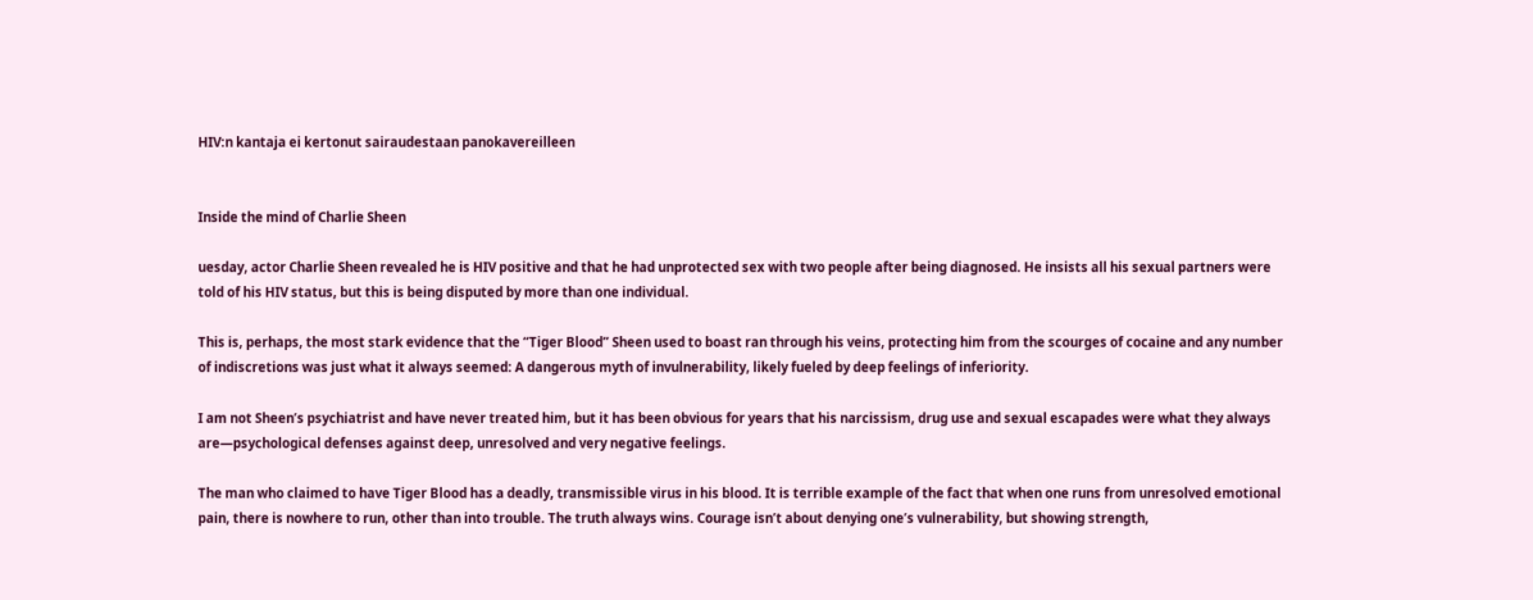HIV:n kantaja ei kertonut sairaudestaan panokavereilleen


Inside the mind of Charlie Sheen

uesday, actor Charlie Sheen revealed he is HIV positive and that he had unprotected sex with two people after being diagnosed. He insists all his sexual partners were told of his HIV status, but this is being disputed by more than one individual.

This is, perhaps, the most stark evidence that the “Tiger Blood” Sheen used to boast ran through his veins, protecting him from the scourges of cocaine and any number of indiscretions was just what it always seemed: A dangerous myth of invulnerability, likely fueled by deep feelings of inferiority.

I am not Sheen’s psychiatrist and have never treated him, but it has been obvious for years that his narcissism, drug use and sexual escapades were what they always are—psychological defenses against deep, unresolved and very negative feelings.

The man who claimed to have Tiger Blood has a deadly, transmissible virus in his blood. It is terrible example of the fact that when one runs from unresolved emotional pain, there is nowhere to run, other than into trouble. The truth always wins. Courage isn’t about denying one’s vulnerability, but showing strength,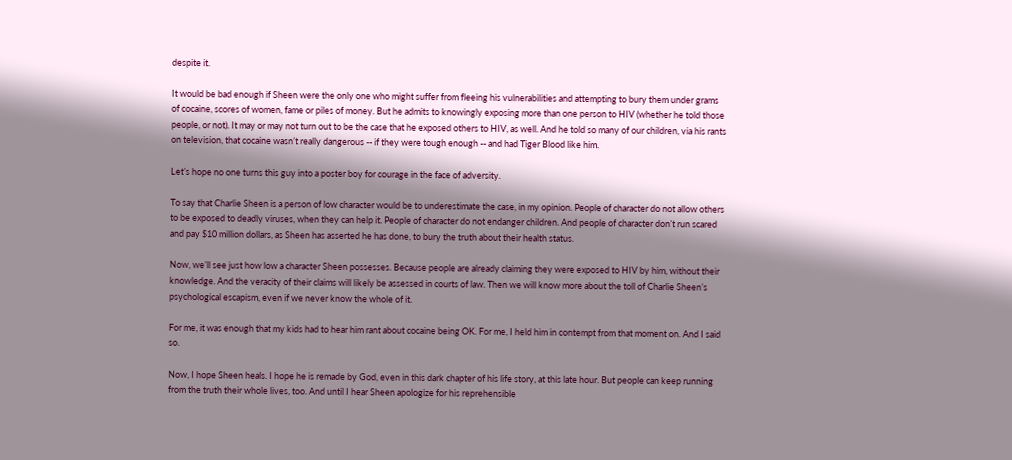despite it.

It would be bad enough if Sheen were the only one who might suffer from fleeing his vulnerabilities and attempting to bury them under grams of cocaine, scores of women, fame or piles of money. But he admits to knowingly exposing more than one person to HIV (whether he told those people, or not). It may or may not turn out to be the case that he exposed others to HIV, as well. And he told so many of our children, via his rants on television, that cocaine wasn’t really dangerous -- if they were tough enough -- and had Tiger Blood like him.

Let’s hope no one turns this guy into a poster boy for courage in the face of adversity.

To say that Charlie Sheen is a person of low character would be to underestimate the case, in my opinion. People of character do not allow others to be exposed to deadly viruses, when they can help it. People of character do not endanger children. And people of character don’t run scared and pay $10 million dollars, as Sheen has asserted he has done, to bury the truth about their health status.

Now, we’ll see just how low a character Sheen possesses. Because people are already claiming they were exposed to HIV by him, without their knowledge. And the veracity of their claims will likely be assessed in courts of law. Then we will know more about the toll of Charlie Sheen’s psychological escapism, even if we never know the whole of it.

For me, it was enough that my kids had to hear him rant about cocaine being OK. For me, I held him in contempt from that moment on. And I said so.

Now, I hope Sheen heals. I hope he is remade by God, even in this dark chapter of his life story, at this late hour. But people can keep running from the truth their whole lives, too. And until I hear Sheen apologize for his reprehensible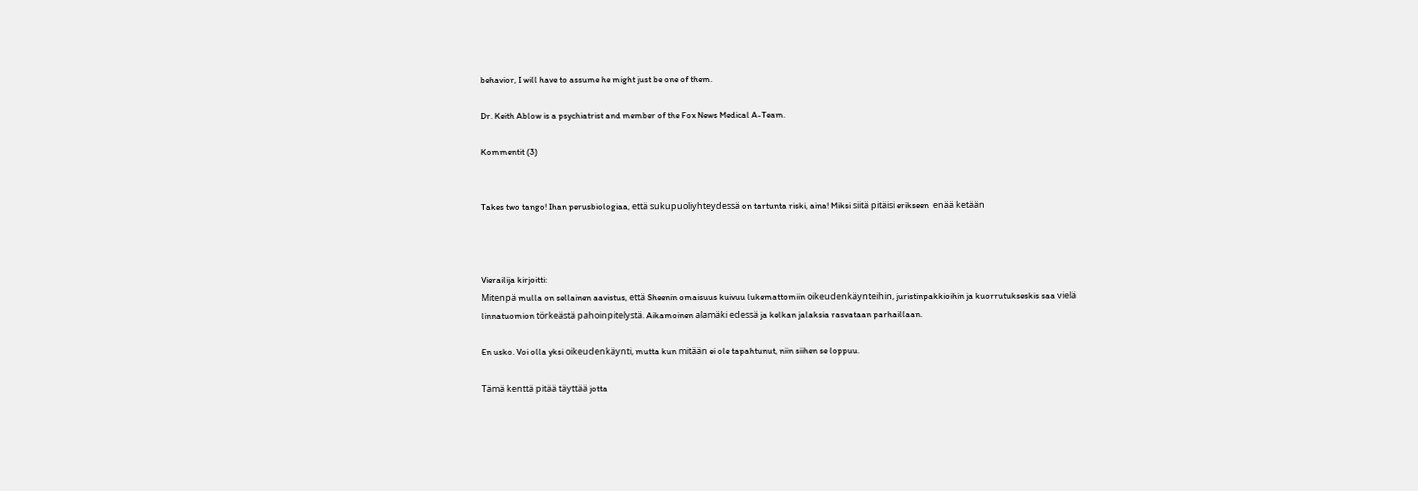behavior, I will have to assume he might just be one of them.

Dr. Keith Ablow is a psychiatrist and member of the Fox News Medical A-Team.

Kommentit (3)


Takes two tango! Ihan perusbiologiaa, että sukupuoliyhteydessä on tartunta riski, aina! Miksi siitä pitäisi erikseen  enää ketään



Vierailija kirjoitti:
Mitenpä mulla on sellainen aavistus, että Sheenin omaisuus kuivuu lukemattomiin oikeudenkäynteihin, juristinpakkioihin ja kuorrutukseskis saa vielä linnatuomion törkeästä pahoinpitelystä. Aikamoinen alamäki edessä ja kelkan jalaksia rasvataan parhaillaan.

En usko. Voi olla yksi oikeudenkäynti, mutta kun mitään ei ole tapahtunut, niin siihen se loppuu.

Tämä kenttä pitää täyttää jotta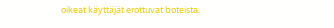oikeat käyttäjät erottuvat boteista.